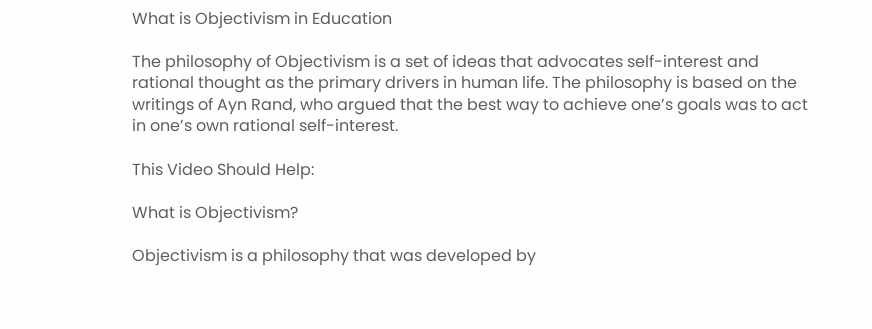What is Objectivism in Education

The philosophy of Objectivism is a set of ideas that advocates self-interest and rational thought as the primary drivers in human life. The philosophy is based on the writings of Ayn Rand, who argued that the best way to achieve one’s goals was to act in one’s own rational self-interest.

This Video Should Help:

What is Objectivism?

Objectivism is a philosophy that was developed by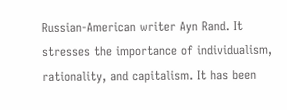Russian-American writer Ayn Rand. It stresses the importance of individualism, rationality, and capitalism. It has been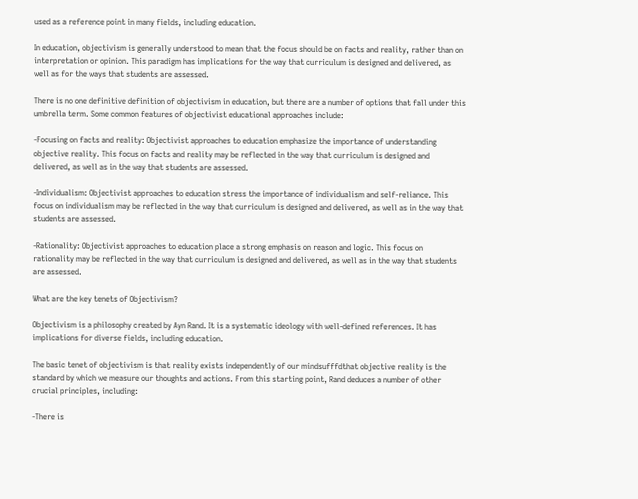used as a reference point in many fields, including education.

In education, objectivism is generally understood to mean that the focus should be on facts and reality, rather than on interpretation or opinion. This paradigm has implications for the way that curriculum is designed and delivered, as well as for the ways that students are assessed.

There is no one definitive definition of objectivism in education, but there are a number of options that fall under this umbrella term. Some common features of objectivist educational approaches include:

-Focusing on facts and reality: Objectivist approaches to education emphasize the importance of understanding objective reality. This focus on facts and reality may be reflected in the way that curriculum is designed and delivered, as well as in the way that students are assessed.

-Individualism: Objectivist approaches to education stress the importance of individualism and self-reliance. This focus on individualism may be reflected in the way that curriculum is designed and delivered, as well as in the way that students are assessed.

-Rationality: Objectivist approaches to education place a strong emphasis on reason and logic. This focus on rationality may be reflected in the way that curriculum is designed and delivered, as well as in the way that students are assessed.

What are the key tenets of Objectivism?

Objectivism is a philosophy created by Ayn Rand. It is a systematic ideology with well-defined references. It has implications for diverse fields, including education.

The basic tenet of objectivism is that reality exists independently of our mindsufffdthat objective reality is the standard by which we measure our thoughts and actions. From this starting point, Rand deduces a number of other crucial principles, including:

-There is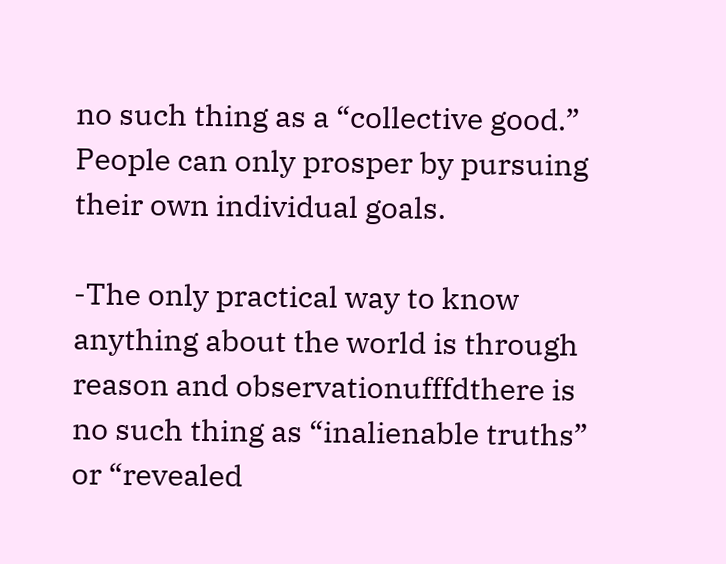no such thing as a “collective good.” People can only prosper by pursuing their own individual goals.

-The only practical way to know anything about the world is through reason and observationufffdthere is no such thing as “inalienable truths” or “revealed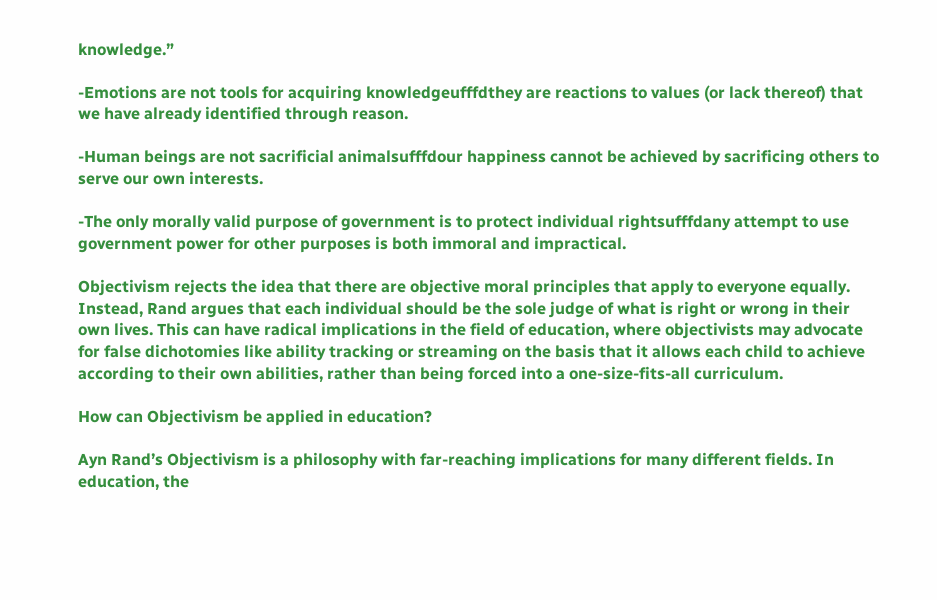knowledge.”

-Emotions are not tools for acquiring knowledgeufffdthey are reactions to values (or lack thereof) that we have already identified through reason.

-Human beings are not sacrificial animalsufffdour happiness cannot be achieved by sacrificing others to serve our own interests.

-The only morally valid purpose of government is to protect individual rightsufffdany attempt to use government power for other purposes is both immoral and impractical.

Objectivism rejects the idea that there are objective moral principles that apply to everyone equally. Instead, Rand argues that each individual should be the sole judge of what is right or wrong in their own lives. This can have radical implications in the field of education, where objectivists may advocate for false dichotomies like ability tracking or streaming on the basis that it allows each child to achieve according to their own abilities, rather than being forced into a one-size-fits-all curriculum.

How can Objectivism be applied in education?

Ayn Rand’s Objectivism is a philosophy with far-reaching implications for many different fields. In education, the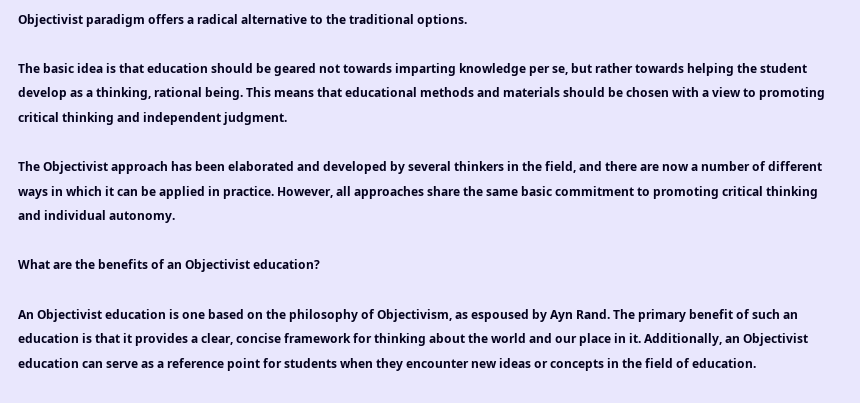Objectivist paradigm offers a radical alternative to the traditional options.

The basic idea is that education should be geared not towards imparting knowledge per se, but rather towards helping the student develop as a thinking, rational being. This means that educational methods and materials should be chosen with a view to promoting critical thinking and independent judgment.

The Objectivist approach has been elaborated and developed by several thinkers in the field, and there are now a number of different ways in which it can be applied in practice. However, all approaches share the same basic commitment to promoting critical thinking and individual autonomy.

What are the benefits of an Objectivist education?

An Objectivist education is one based on the philosophy of Objectivism, as espoused by Ayn Rand. The primary benefit of such an education is that it provides a clear, concise framework for thinking about the world and our place in it. Additionally, an Objectivist education can serve as a reference point for students when they encounter new ideas or concepts in the field of education.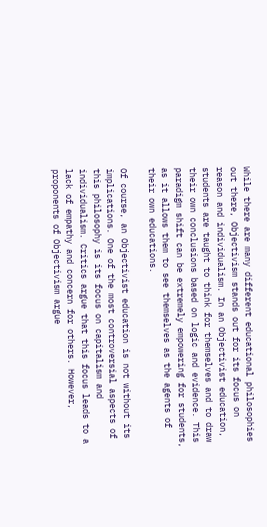While there are many different educational philosophies out there, Objectivism stands out for its focus on reason and individualism. In an Objectivist education, students are taught to think for themselves and to draw their own conclusions based on logic and evidence. This paradigm shift can be extremely empowering for students, as it allows them to see themselves as the agents of their own educations.

Of course, an Objectivist education is not without its implications. One of the most controversial aspects of this philosophy is its focus on capitalism and individualism. Critics argue that this focus leads to a lack of empathy and concern for others. However, proponents of Objectivism argue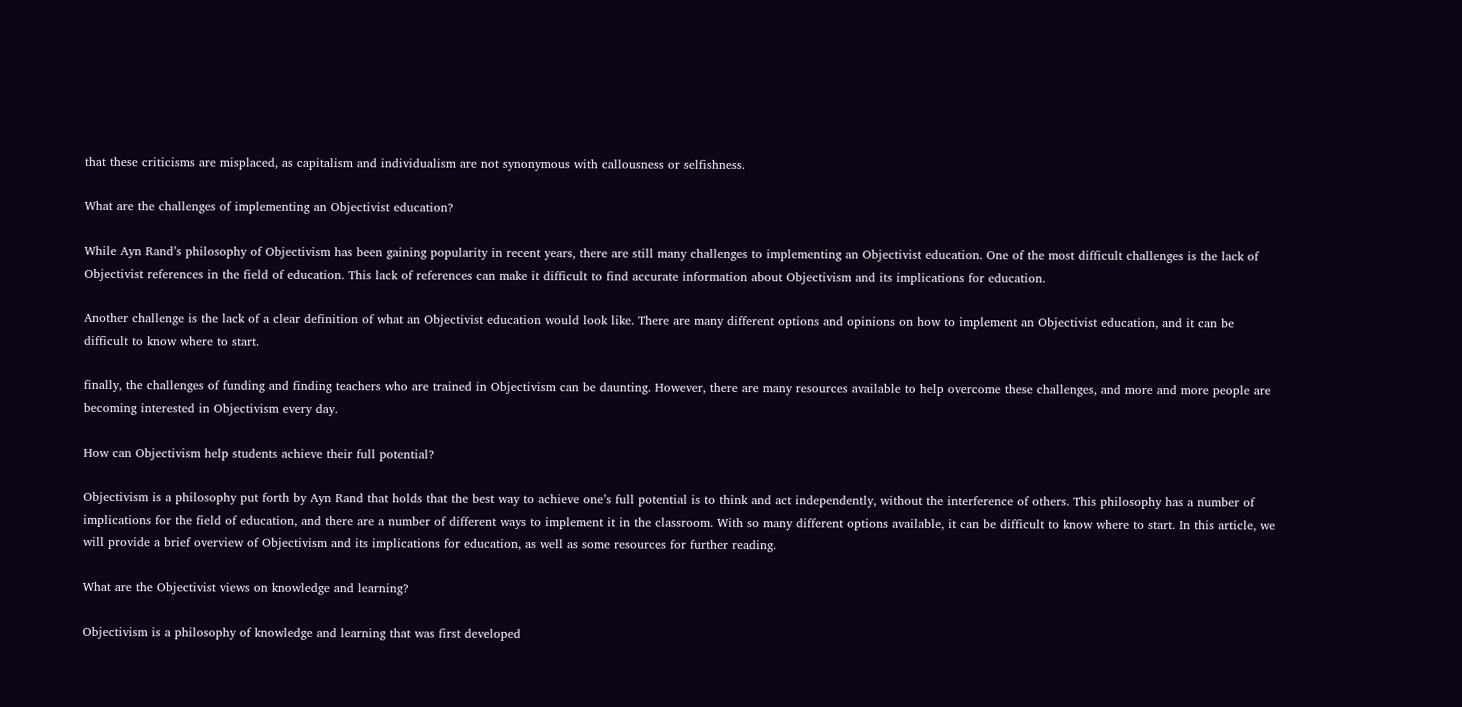that these criticisms are misplaced, as capitalism and individualism are not synonymous with callousness or selfishness.

What are the challenges of implementing an Objectivist education?

While Ayn Rand’s philosophy of Objectivism has been gaining popularity in recent years, there are still many challenges to implementing an Objectivist education. One of the most difficult challenges is the lack of Objectivist references in the field of education. This lack of references can make it difficult to find accurate information about Objectivism and its implications for education.

Another challenge is the lack of a clear definition of what an Objectivist education would look like. There are many different options and opinions on how to implement an Objectivist education, and it can be difficult to know where to start.

finally, the challenges of funding and finding teachers who are trained in Objectivism can be daunting. However, there are many resources available to help overcome these challenges, and more and more people are becoming interested in Objectivism every day.

How can Objectivism help students achieve their full potential?

Objectivism is a philosophy put forth by Ayn Rand that holds that the best way to achieve one’s full potential is to think and act independently, without the interference of others. This philosophy has a number of implications for the field of education, and there are a number of different ways to implement it in the classroom. With so many different options available, it can be difficult to know where to start. In this article, we will provide a brief overview of Objectivism and its implications for education, as well as some resources for further reading.

What are the Objectivist views on knowledge and learning?

Objectivism is a philosophy of knowledge and learning that was first developed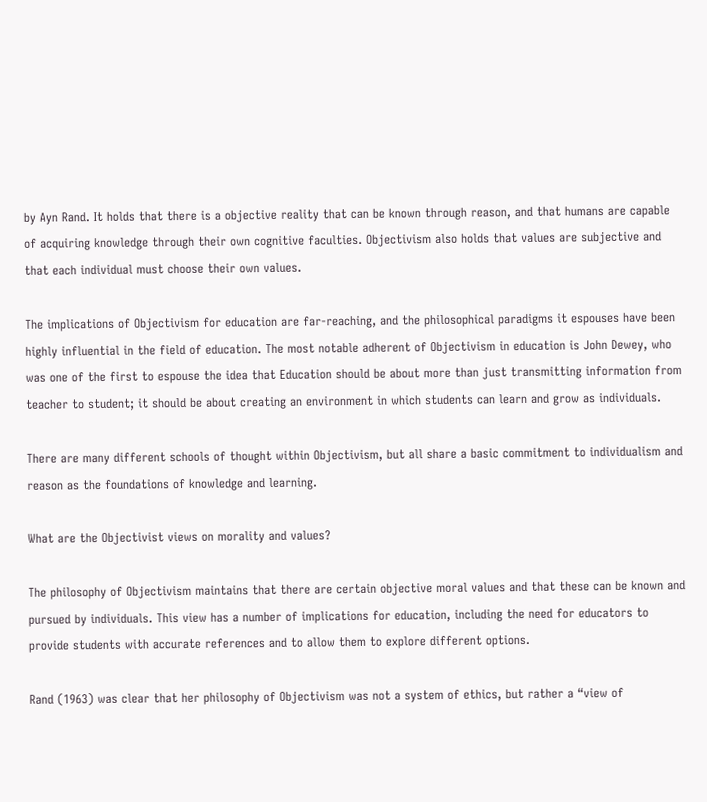by Ayn Rand. It holds that there is a objective reality that can be known through reason, and that humans are capable of acquiring knowledge through their own cognitive faculties. Objectivism also holds that values are subjective and that each individual must choose their own values.

The implications of Objectivism for education are far-reaching, and the philosophical paradigms it espouses have been highly influential in the field of education. The most notable adherent of Objectivism in education is John Dewey, who was one of the first to espouse the idea that Education should be about more than just transmitting information from teacher to student; it should be about creating an environment in which students can learn and grow as individuals.

There are many different schools of thought within Objectivism, but all share a basic commitment to individualism and reason as the foundations of knowledge and learning.

What are the Objectivist views on morality and values?

The philosophy of Objectivism maintains that there are certain objective moral values and that these can be known and pursued by individuals. This view has a number of implications for education, including the need for educators to provide students with accurate references and to allow them to explore different options.

Rand (1963) was clear that her philosophy of Objectivism was not a system of ethics, but rather a “view of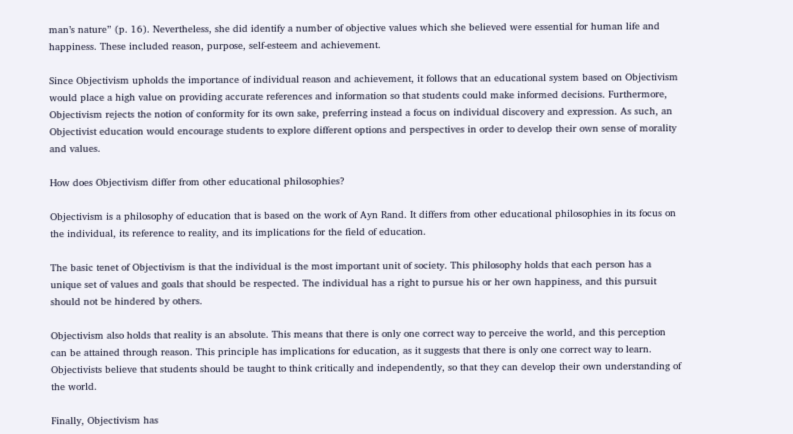man’s nature” (p. 16). Nevertheless, she did identify a number of objective values which she believed were essential for human life and happiness. These included reason, purpose, self-esteem and achievement.

Since Objectivism upholds the importance of individual reason and achievement, it follows that an educational system based on Objectivism would place a high value on providing accurate references and information so that students could make informed decisions. Furthermore, Objectivism rejects the notion of conformity for its own sake, preferring instead a focus on individual discovery and expression. As such, an Objectivist education would encourage students to explore different options and perspectives in order to develop their own sense of morality and values.

How does Objectivism differ from other educational philosophies?

Objectivism is a philosophy of education that is based on the work of Ayn Rand. It differs from other educational philosophies in its focus on the individual, its reference to reality, and its implications for the field of education.

The basic tenet of Objectivism is that the individual is the most important unit of society. This philosophy holds that each person has a unique set of values and goals that should be respected. The individual has a right to pursue his or her own happiness, and this pursuit should not be hindered by others.

Objectivism also holds that reality is an absolute. This means that there is only one correct way to perceive the world, and this perception can be attained through reason. This principle has implications for education, as it suggests that there is only one correct way to learn. Objectivists believe that students should be taught to think critically and independently, so that they can develop their own understanding of the world.

Finally, Objectivism has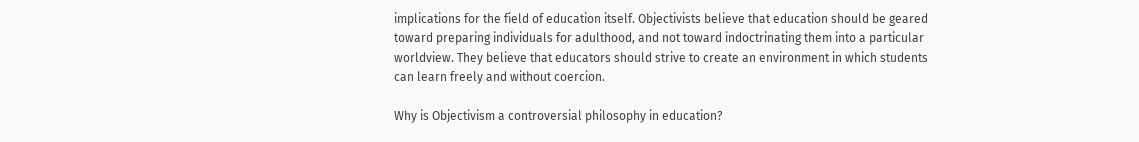implications for the field of education itself. Objectivists believe that education should be geared toward preparing individuals for adulthood, and not toward indoctrinating them into a particular worldview. They believe that educators should strive to create an environment in which students can learn freely and without coercion.

Why is Objectivism a controversial philosophy in education?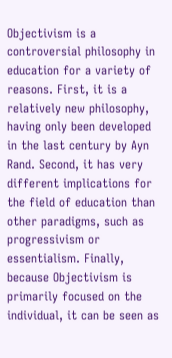Objectivism is a controversial philosophy in education for a variety of reasons. First, it is a relatively new philosophy, having only been developed in the last century by Ayn Rand. Second, it has very different implications for the field of education than other paradigms, such as progressivism or essentialism. Finally, because Objectivism is primarily focused on the individual, it can be seen as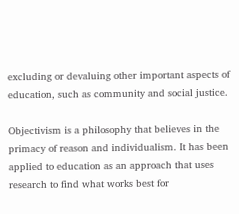excluding or devaluing other important aspects of education, such as community and social justice.

Objectivism is a philosophy that believes in the primacy of reason and individualism. It has been applied to education as an approach that uses research to find what works best for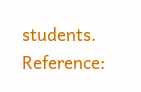students. Reference: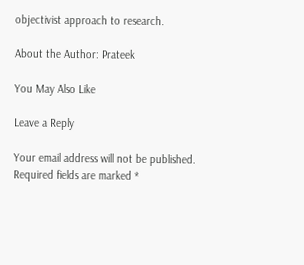objectivist approach to research.

About the Author: Prateek

You May Also Like

Leave a Reply

Your email address will not be published. Required fields are marked *